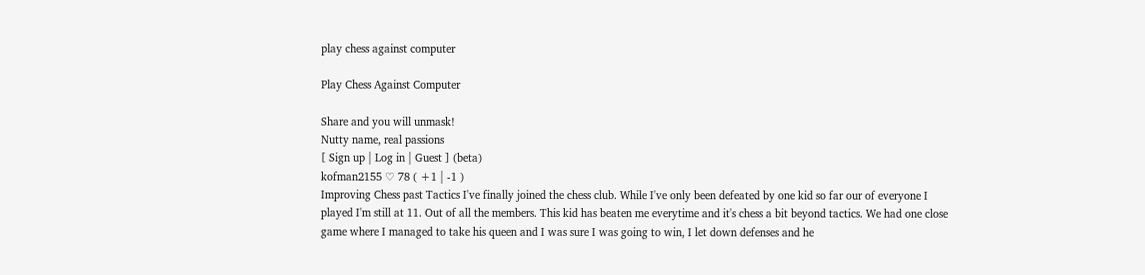play chess against computer

Play Chess Against Computer

Share and you will unmask!
Nutty name, real passions
[ Sign up | Log in | Guest ] (beta)
kofman2155 ♡ 78 ( +1 | -1 )
Improving Chess past Tactics I've finally joined the chess club. While I've only been defeated by one kid so far our of everyone I played I'm still at 11. Out of all the members. This kid has beaten me everytime and it's chess a bit beyond tactics. We had one close game where I managed to take his queen and I was sure I was going to win, I let down defenses and he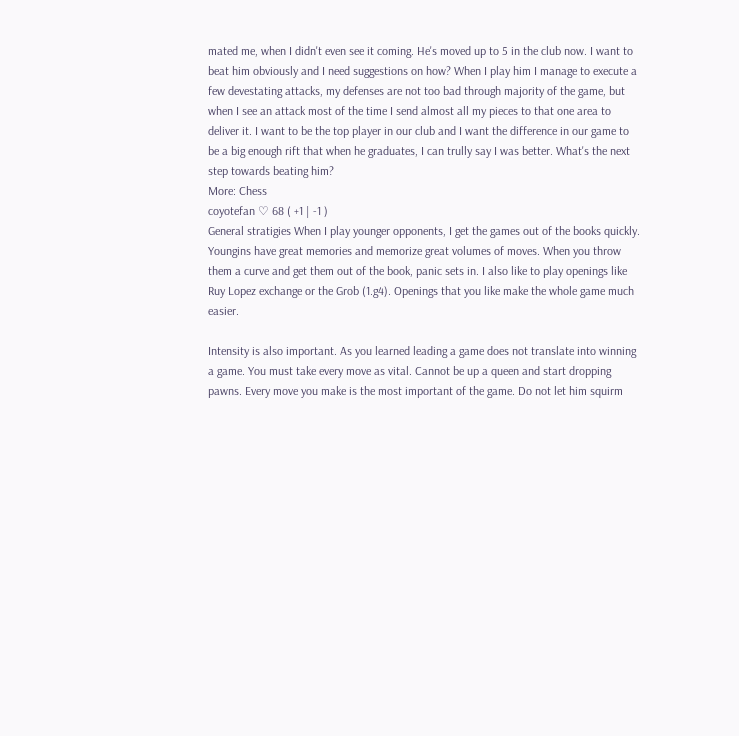mated me, when I didn't even see it coming. He's moved up to 5 in the club now. I want to beat him obviously and I need suggestions on how? When I play him I manage to execute a few devestating attacks, my defenses are not too bad through majority of the game, but when I see an attack most of the time I send almost all my pieces to that one area to deliver it. I want to be the top player in our club and I want the difference in our game to be a big enough rift that when he graduates, I can trully say I was better. What's the next step towards beating him?
More: Chess
coyotefan ♡ 68 ( +1 | -1 )
General stratigies When I play younger opponents, I get the games out of the books quickly. Youngins have great memories and memorize great volumes of moves. When you throw them a curve and get them out of the book, panic sets in. I also like to play openings like Ruy Lopez exchange or the Grob (1.g4). Openings that you like make the whole game much easier.

Intensity is also important. As you learned leading a game does not translate into winning a game. You must take every move as vital. Cannot be up a queen and start dropping pawns. Every move you make is the most important of the game. Do not let him squirm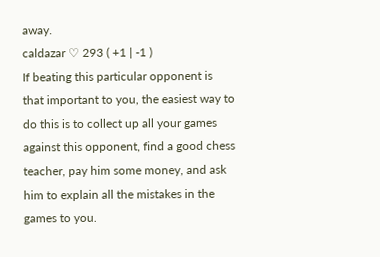away.
caldazar ♡ 293 ( +1 | -1 )
If beating this particular opponent is that important to you, the easiest way to do this is to collect up all your games against this opponent, find a good chess teacher, pay him some money, and ask him to explain all the mistakes in the games to you.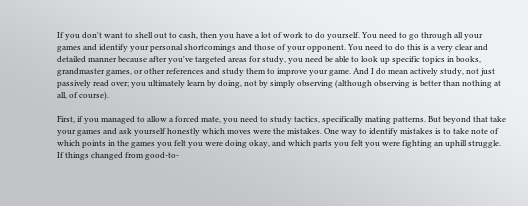If you don't want to shell out to cash, then you have a lot of work to do yourself. You need to go through all your games and identify your personal shortcomings and those of your opponent. You need to do this is a very clear and detailed manner because after you've targeted areas for study, you need be able to look up specific topics in books, grandmaster games, or other references and study them to improve your game. And I do mean actively study, not just passively read over; you ultimately learn by doing, not by simply observing (although observing is better than nothing at all, of course).

First, if you managed to allow a forced mate, you need to study tactics, specifically mating patterns. But beyond that take your games and ask yourself honestly which moves were the mistakes. One way to identify mistakes is to take note of which points in the games you felt you were doing okay, and which parts you felt you were fighting an uphill struggle. If things changed from good-to-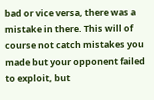bad or vice versa, there was a mistake in there. This will of course not catch mistakes you made but your opponent failed to exploit, but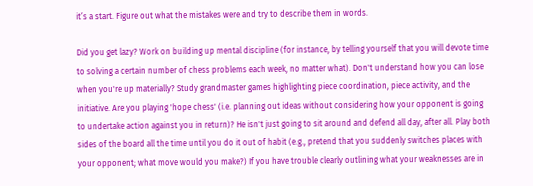it’s a start. Figure out what the mistakes were and try to describe them in words.

Did you get lazy? Work on building up mental discipline (for instance, by telling yourself that you will devote time to solving a certain number of chess problems each week, no matter what). Don't understand how you can lose when you're up materially? Study grandmaster games highlighting piece coordination, piece activity, and the initiative. Are you playing 'hope chess' (i.e. planning out ideas without considering how your opponent is going to undertake action against you in return)? He isn't just going to sit around and defend all day, after all. Play both sides of the board all the time until you do it out of habit (e.g., pretend that you suddenly switches places with your opponent; what move would you make?) If you have trouble clearly outlining what your weaknesses are in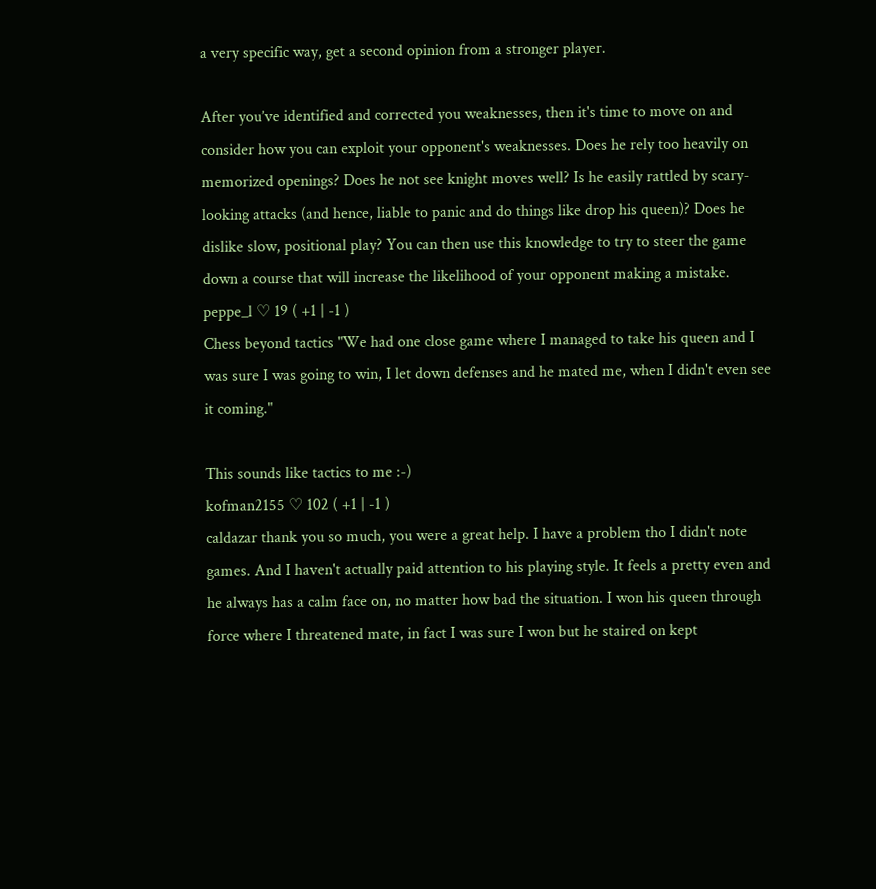a very specific way, get a second opinion from a stronger player.

After you’ve identified and corrected you weaknesses, then it's time to move on and consider how you can exploit your opponent's weaknesses. Does he rely too heavily on memorized openings? Does he not see knight moves well? Is he easily rattled by scary-looking attacks (and hence, liable to panic and do things like drop his queen)? Does he dislike slow, positional play? You can then use this knowledge to try to steer the game down a course that will increase the likelihood of your opponent making a mistake.
peppe_l ♡ 19 ( +1 | -1 )
Chess beyond tactics "We had one close game where I managed to take his queen and I was sure I was going to win, I let down defenses and he mated me, when I didn't even see it coming."

This sounds like tactics to me :-)
kofman2155 ♡ 102 ( +1 | -1 )
caldazar thank you so much, you were a great help. I have a problem tho I didn't note games. And I haven't actually paid attention to his playing style. It feels a pretty even and he always has a calm face on, no matter how bad the situation. I won his queen through force where I threatened mate, in fact I was sure I won but he staired on kept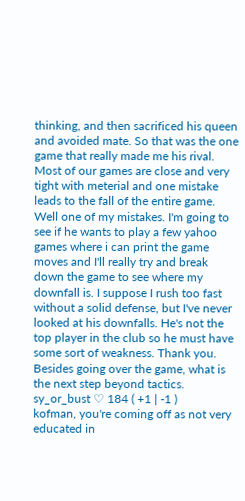thinking, and then sacrificed his queen and avoided mate. So that was the one game that really made me his rival. Most of our games are close and very tight with meterial and one mistake leads to the fall of the entire game. Well one of my mistakes. I'm going to see if he wants to play a few yahoo games where i can print the game moves and I'll really try and break down the game to see where my downfall is. I suppose I rush too fast without a solid defense, but I've never looked at his downfalls. He's not the top player in the club so he must have some sort of weakness. Thank you. Besides going over the game, what is the next step beyond tactics.
sy_or_bust ♡ 184 ( +1 | -1 )
kofman, you're coming off as not very educated in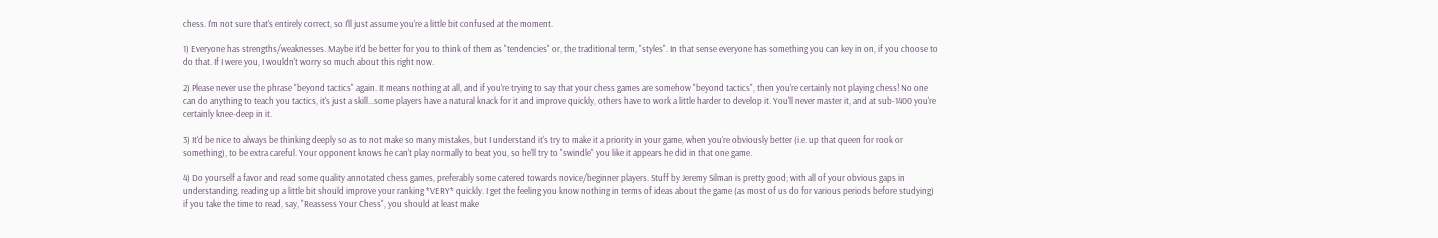chess. I'm not sure that's entirely correct, so I'll just assume you're a little bit confused at the moment.

1) Everyone has strengths/weaknesses. Maybe it'd be better for you to think of them as "tendencies" or, the traditional term, "styles". In that sense everyone has something you can key in on, if you choose to do that. If I were you, I wouldn't worry so much about this right now.

2) Please never use the phrase "beyond tactics" again. It means nothing at all, and if you're trying to say that your chess games are somehow "beyond tactics", then you're certainly not playing chess! No one can do anything to teach you tactics, it's just a skill...some players have a natural knack for it and improve quickly, others have to work a little harder to develop it. You'll never master it, and at sub-1400 you're certainly knee-deep in it.

3) It'd be nice to always be thinking deeply so as to not make so many mistakes, but I understand it's try to make it a priority in your game, when you're obviously better (i.e. up that queen for rook or something), to be extra careful. Your opponent knows he can't play normally to beat you, so he'll try to "swindle" you like it appears he did in that one game.

4) Do yourself a favor and read some quality annotated chess games, preferably some catered towards novice/beginner players. Stuff by Jeremy Silman is pretty good; with all of your obvious gaps in understanding, reading up a little bit should improve your ranking *VERY* quickly. I get the feeling you know nothing in terms of ideas about the game (as most of us do for various periods before studying) if you take the time to read, say, "Reassess Your Chess", you should at least make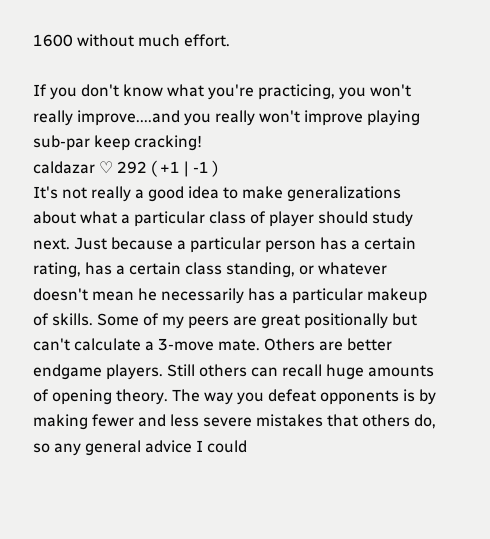1600 without much effort.

If you don't know what you're practicing, you won't really improve....and you really won't improve playing sub-par keep cracking!
caldazar ♡ 292 ( +1 | -1 )
It's not really a good idea to make generalizations about what a particular class of player should study next. Just because a particular person has a certain rating, has a certain class standing, or whatever doesn't mean he necessarily has a particular makeup of skills. Some of my peers are great positionally but can't calculate a 3-move mate. Others are better endgame players. Still others can recall huge amounts of opening theory. The way you defeat opponents is by making fewer and less severe mistakes that others do, so any general advice I could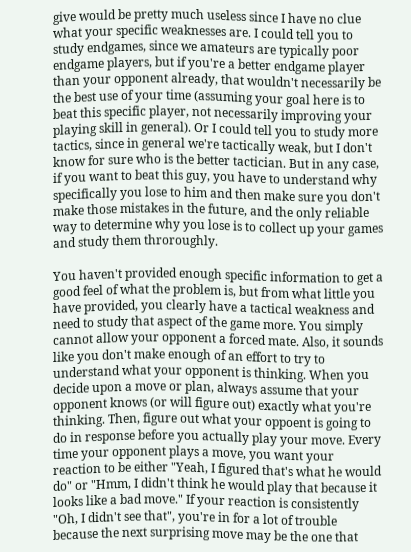give would be pretty much useless since I have no clue what your specific weaknesses are. I could tell you to study endgames, since we amateurs are typically poor endgame players, but if you're a better endgame player than your opponent already, that wouldn't necessarily be the best use of your time (assuming your goal here is to beat this specific player, not necessarily improving your playing skill in general). Or I could tell you to study more tactics, since in general we're tactically weak, but I don't know for sure who is the better tactician. But in any case, if you want to beat this guy, you have to understand why specifically you lose to him and then make sure you don't make those mistakes in the future, and the only reliable way to determine why you lose is to collect up your games and study them throroughly.

You haven't provided enough specific information to get a good feel of what the problem is, but from what little you have provided, you clearly have a tactical weakness and need to study that aspect of the game more. You simply cannot allow your opponent a forced mate. Also, it sounds like you don't make enough of an effort to try to understand what your opponent is thinking. When you decide upon a move or plan, always assume that your opponent knows (or will figure out) exactly what you're thinking. Then, figure out what your oppoent is going to do in response before you actually play your move. Every time your opponent plays a move, you want your reaction to be either "Yeah, I figured that's what he would do" or "Hmm, I didn't think he would play that because it looks like a bad move." If your reaction is consistently "Oh, I didn't see that", you're in for a lot of trouble because the next surprising move may be the one that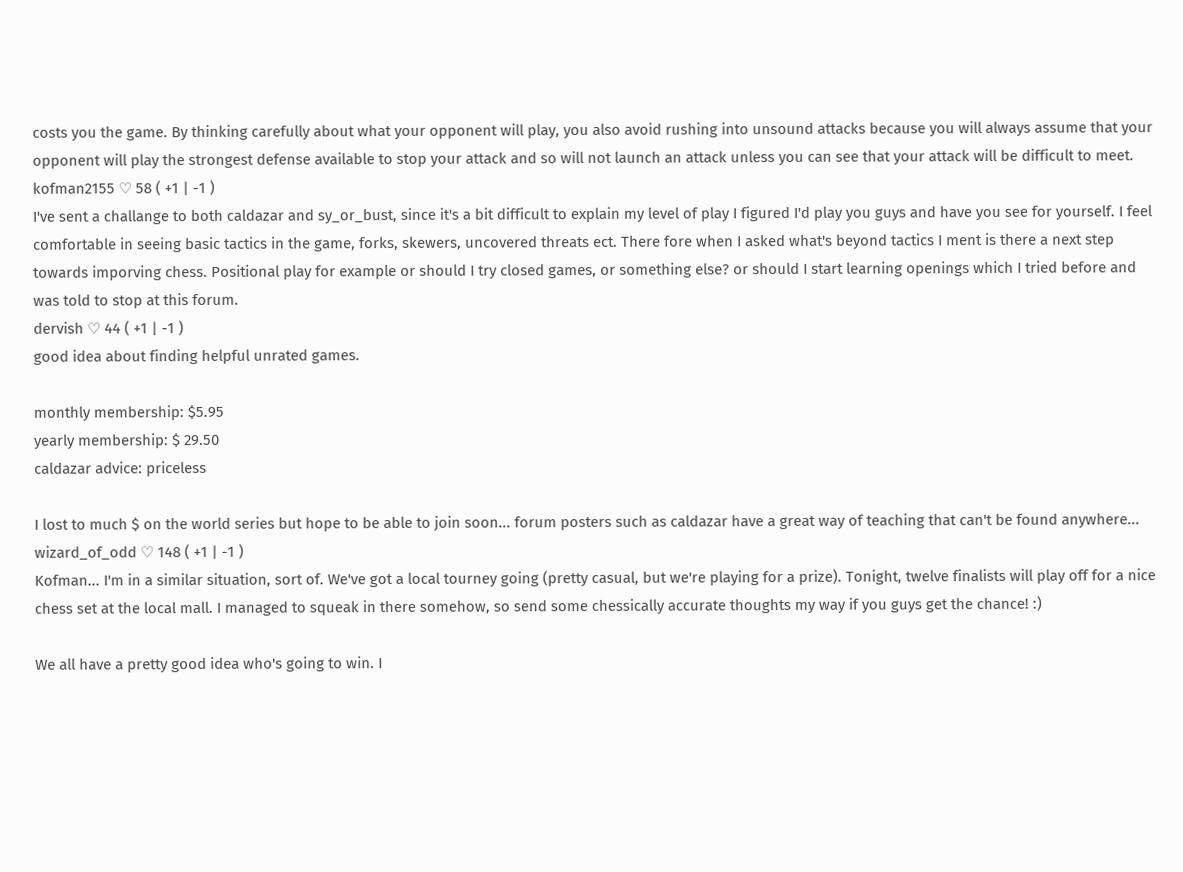costs you the game. By thinking carefully about what your opponent will play, you also avoid rushing into unsound attacks because you will always assume that your opponent will play the strongest defense available to stop your attack and so will not launch an attack unless you can see that your attack will be difficult to meet.
kofman2155 ♡ 58 ( +1 | -1 )
I've sent a challange to both caldazar and sy_or_bust, since it's a bit difficult to explain my level of play I figured I'd play you guys and have you see for yourself. I feel comfortable in seeing basic tactics in the game, forks, skewers, uncovered threats ect. There fore when I asked what's beyond tactics I ment is there a next step towards imporving chess. Positional play for example or should I try closed games, or something else? or should I start learning openings which I tried before and was told to stop at this forum.
dervish ♡ 44 ( +1 | -1 )
good idea about finding helpful unrated games.

monthly membership: $5.95
yearly membership: $ 29.50
caldazar advice: priceless

I lost to much $ on the world series but hope to be able to join soon... forum posters such as caldazar have a great way of teaching that can't be found anywhere...
wizard_of_odd ♡ 148 ( +1 | -1 )
Kofman... I'm in a similar situation, sort of. We've got a local tourney going (pretty casual, but we're playing for a prize). Tonight, twelve finalists will play off for a nice chess set at the local mall. I managed to squeak in there somehow, so send some chessically accurate thoughts my way if you guys get the chance! :)

We all have a pretty good idea who's going to win. I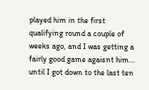played him in the first qualifying round a couple of weeks ago, and I was getting a fairly good game agaisnt him... until I got down to the last ten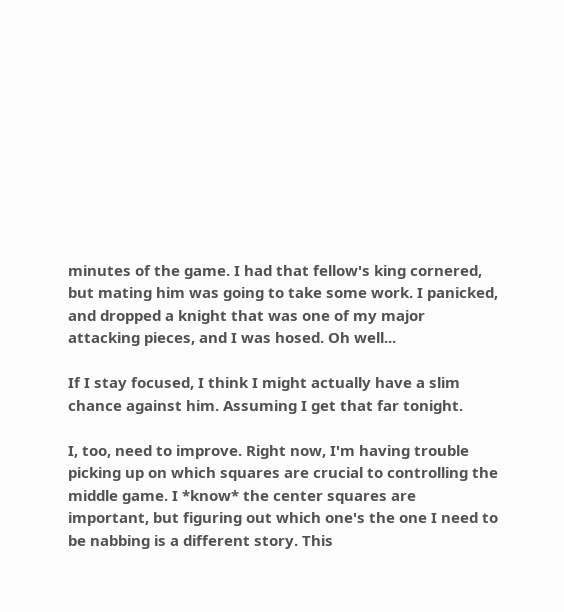minutes of the game. I had that fellow's king cornered, but mating him was going to take some work. I panicked, and dropped a knight that was one of my major attacking pieces, and I was hosed. Oh well...

If I stay focused, I think I might actually have a slim chance against him. Assuming I get that far tonight.

I, too, need to improve. Right now, I'm having trouble picking up on which squares are crucial to controlling the middle game. I *know* the center squares are important, but figuring out which one's the one I need to be nabbing is a different story. This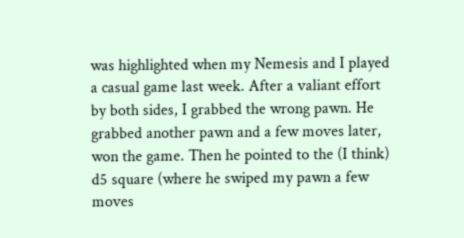was highlighted when my Nemesis and I played a casual game last week. After a valiant effort by both sides, I grabbed the wrong pawn. He grabbed another pawn and a few moves later, won the game. Then he pointed to the (I think) d5 square (where he swiped my pawn a few moves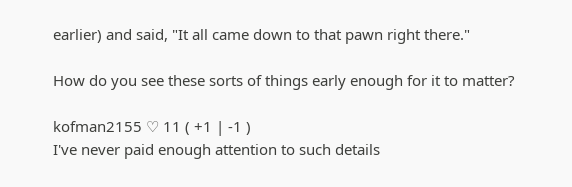earlier) and said, "It all came down to that pawn right there."

How do you see these sorts of things early enough for it to matter?

kofman2155 ♡ 11 ( +1 | -1 )
I've never paid enough attention to such details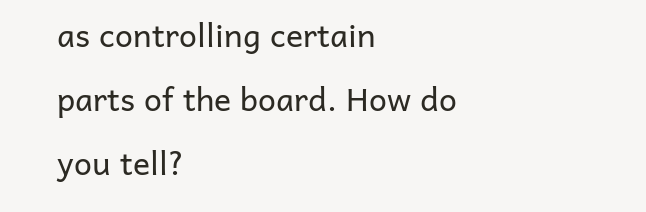as controlling certain parts of the board. How do you tell?